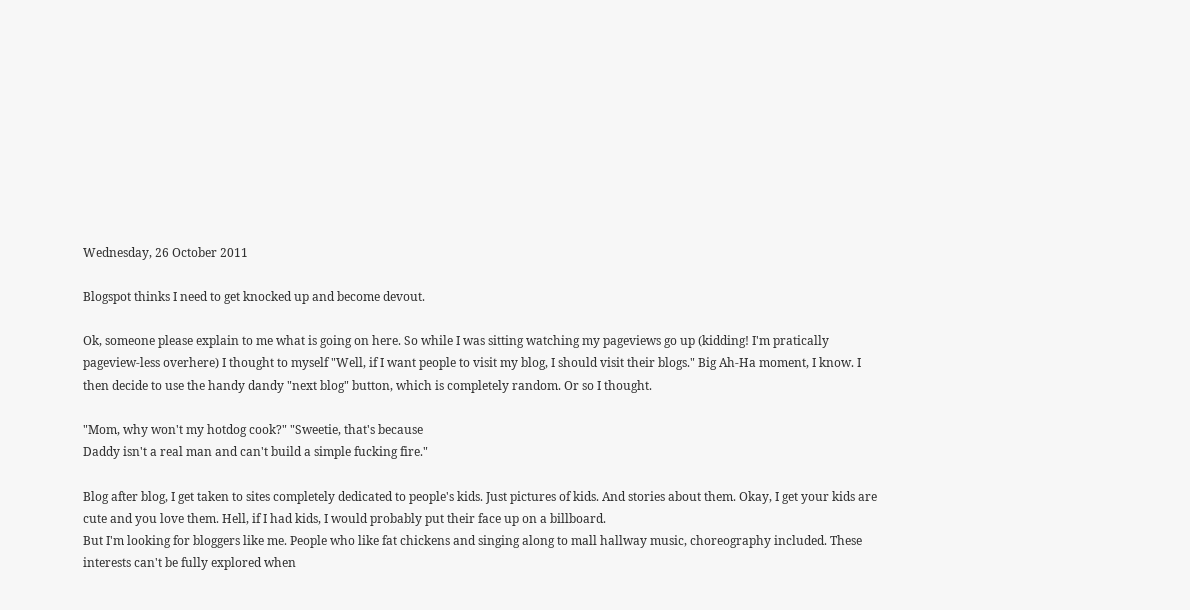Wednesday, 26 October 2011

Blogspot thinks I need to get knocked up and become devout.

Ok, someone please explain to me what is going on here. So while I was sitting watching my pageviews go up (kidding! I'm pratically pageview-less overhere) I thought to myself "Well, if I want people to visit my blog, I should visit their blogs." Big Ah-Ha moment, I know. I then decide to use the handy dandy "next blog" button, which is completely random. Or so I thought.

"Mom, why won't my hotdog cook?" "Sweetie, that's because
Daddy isn't a real man and can't build a simple fucking fire."

Blog after blog, I get taken to sites completely dedicated to people's kids. Just pictures of kids. And stories about them. Okay, I get your kids are cute and you love them. Hell, if I had kids, I would probably put their face up on a billboard.
But I'm looking for bloggers like me. People who like fat chickens and singing along to mall hallway music, choreography included. These interests can't be fully explored when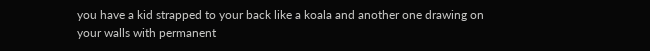you have a kid strapped to your back like a koala and another one drawing on your walls with permanent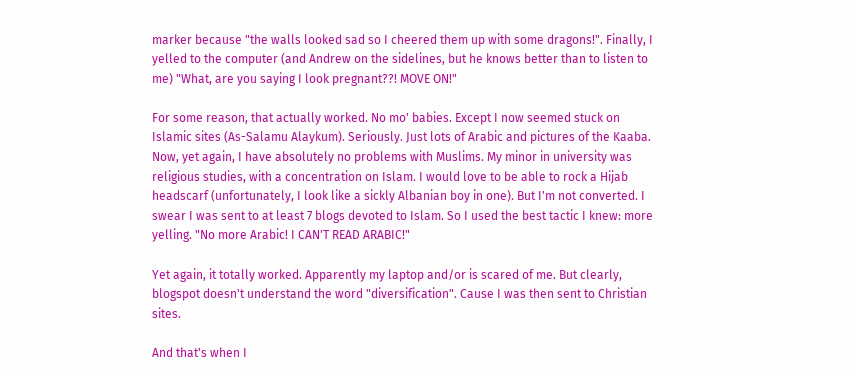marker because "the walls looked sad so I cheered them up with some dragons!". Finally, I yelled to the computer (and Andrew on the sidelines, but he knows better than to listen to me) "What, are you saying I look pregnant??! MOVE ON!"

For some reason, that actually worked. No mo' babies. Except I now seemed stuck on Islamic sites (As-Salamu Alaykum). Seriously. Just lots of Arabic and pictures of the Kaaba. Now, yet again, I have absolutely no problems with Muslims. My minor in university was religious studies, with a concentration on Islam. I would love to be able to rock a Hijab headscarf (unfortunately, I look like a sickly Albanian boy in one). But I'm not converted. I swear I was sent to at least 7 blogs devoted to Islam. So I used the best tactic I knew: more yelling. "No more Arabic! I CAN'T READ ARABIC!"

Yet again, it totally worked. Apparently my laptop and/or is scared of me. But clearly, blogspot doesn't understand the word "diversification". Cause I was then sent to Christian sites.

And that's when I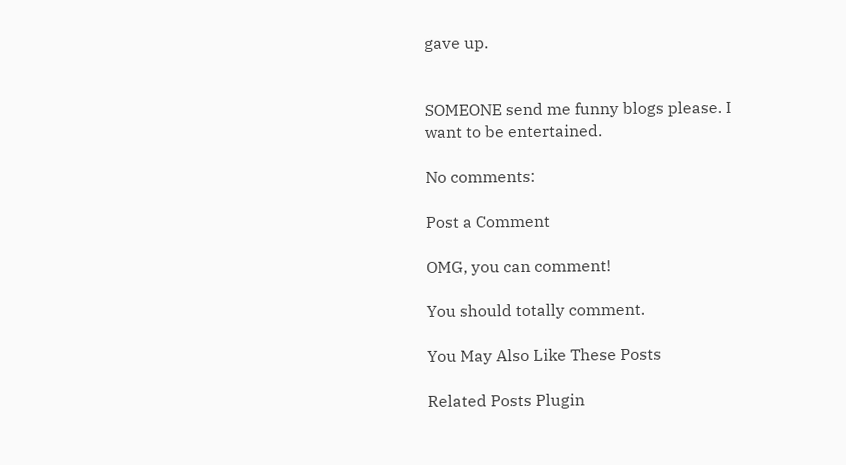gave up.


SOMEONE send me funny blogs please. I want to be entertained.

No comments:

Post a Comment

OMG, you can comment!

You should totally comment.

You May Also Like These Posts

Related Posts Plugin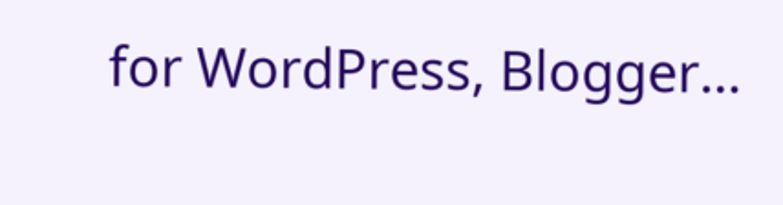for WordPress, Blogger...